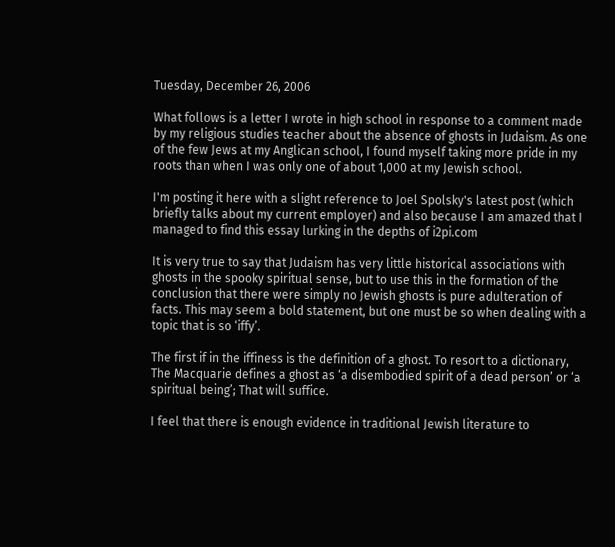Tuesday, December 26, 2006

What follows is a letter I wrote in high school in response to a comment made by my religious studies teacher about the absence of ghosts in Judaism. As one of the few Jews at my Anglican school, I found myself taking more pride in my roots than when I was only one of about 1,000 at my Jewish school.

I'm posting it here with a slight reference to Joel Spolsky's latest post (which briefly talks about my current employer) and also because I am amazed that I managed to find this essay lurking in the depths of i2pi.com

It is very true to say that Judaism has very little historical associations with ghosts in the spooky spiritual sense, but to use this in the formation of the conclusion that there were simply no Jewish ghosts is pure adulteration of facts. This may seem a bold statement, but one must be so when dealing with a topic that is so ‘iffy’.

The first if in the iffiness is the definition of a ghost. To resort to a dictionary, The Macquarie defines a ghost as ‘a disembodied spirit of a dead person’ or ‘a spiritual being’; That will suffice.

I feel that there is enough evidence in traditional Jewish literature to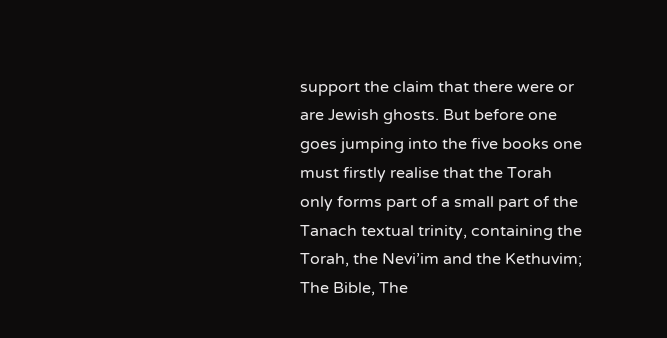support the claim that there were or are Jewish ghosts. But before one goes jumping into the five books one must firstly realise that the Torah only forms part of a small part of the Tanach textual trinity, containing the Torah, the Nevi’im and the Kethuvim; The Bible, The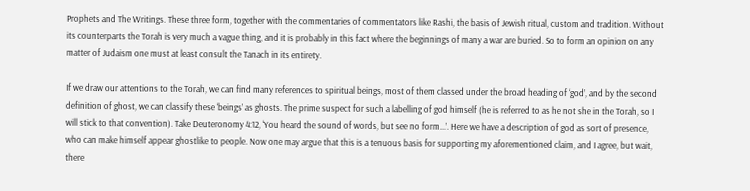Prophets and The Writings. These three form, together with the commentaries of commentators like Rashi, the basis of Jewish ritual, custom and tradition. Without its counterparts the Torah is very much a vague thing, and it is probably in this fact where the beginnings of many a war are buried. So to form an opinion on any matter of Judaism one must at least consult the Tanach in its entirety.

If we draw our attentions to the Torah, we can find many references to spiritual beings, most of them classed under the broad heading of ‘god’, and by the second definition of ghost, we can classify these ‘beings’ as ghosts. The prime suspect for such a labelling of god himself (he is referred to as he not she in the Torah, so I will stick to that convention). Take Deuteronomy 4:12, ‘You heard the sound of words, but see no form...’. Here we have a description of god as sort of presence, who can make himself appear ghostlike to people. Now one may argue that this is a tenuous basis for supporting my aforementioned claim, and I agree, but wait, there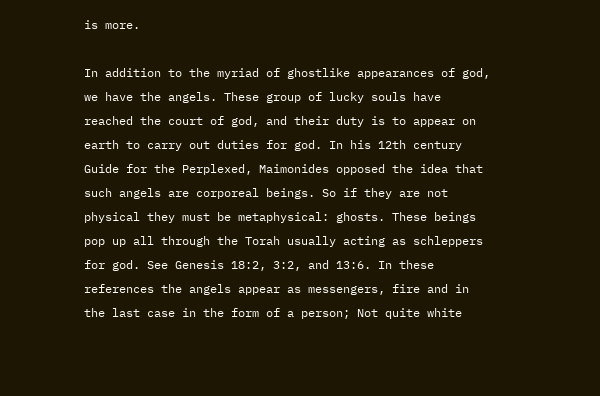is more.

In addition to the myriad of ghostlike appearances of god, we have the angels. These group of lucky souls have reached the court of god, and their duty is to appear on earth to carry out duties for god. In his 12th century Guide for the Perplexed, Maimonides opposed the idea that such angels are corporeal beings. So if they are not physical they must be metaphysical: ghosts. These beings pop up all through the Torah usually acting as schleppers for god. See Genesis 18:2, 3:2, and 13:6. In these references the angels appear as messengers, fire and in the last case in the form of a person; Not quite white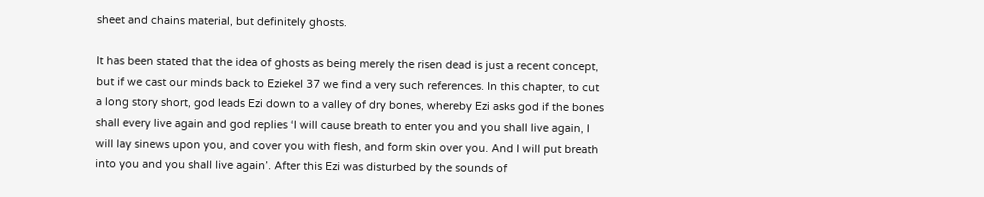sheet and chains material, but definitely ghosts.

It has been stated that the idea of ghosts as being merely the risen dead is just a recent concept, but if we cast our minds back to Eziekel 37 we find a very such references. In this chapter, to cut a long story short, god leads Ezi down to a valley of dry bones, whereby Ezi asks god if the bones shall every live again and god replies ‘I will cause breath to enter you and you shall live again, I will lay sinews upon you, and cover you with flesh, and form skin over you. And I will put breath into you and you shall live again’. After this Ezi was disturbed by the sounds of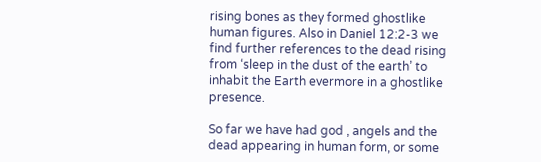rising bones as they formed ghostlike human figures. Also in Daniel 12:2-3 we find further references to the dead rising from ‘sleep in the dust of the earth’ to inhabit the Earth evermore in a ghostlike presence.

So far we have had god , angels and the dead appearing in human form, or some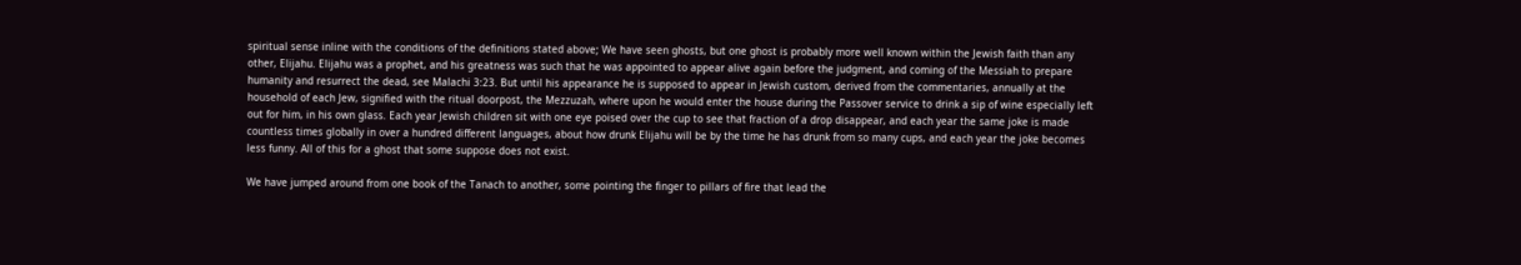spiritual sense inline with the conditions of the definitions stated above; We have seen ghosts, but one ghost is probably more well known within the Jewish faith than any other, Elijahu. Elijahu was a prophet, and his greatness was such that he was appointed to appear alive again before the judgment, and coming of the Messiah to prepare humanity and resurrect the dead, see Malachi 3:23. But until his appearance he is supposed to appear in Jewish custom, derived from the commentaries, annually at the household of each Jew, signified with the ritual doorpost, the Mezzuzah, where upon he would enter the house during the Passover service to drink a sip of wine especially left out for him, in his own glass. Each year Jewish children sit with one eye poised over the cup to see that fraction of a drop disappear, and each year the same joke is made countless times globally in over a hundred different languages, about how drunk Elijahu will be by the time he has drunk from so many cups, and each year the joke becomes less funny. All of this for a ghost that some suppose does not exist.

We have jumped around from one book of the Tanach to another, some pointing the finger to pillars of fire that lead the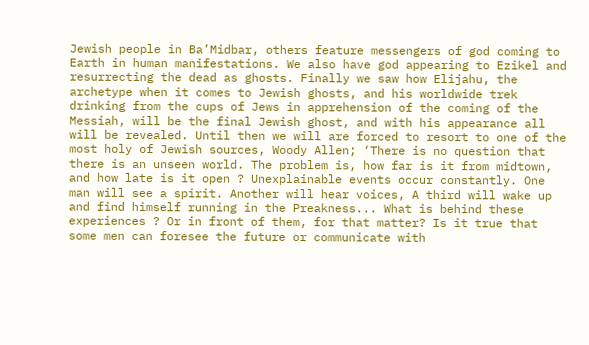Jewish people in Ba’Midbar, others feature messengers of god coming to Earth in human manifestations. We also have god appearing to Ezikel and resurrecting the dead as ghosts. Finally we saw how Elijahu, the archetype when it comes to Jewish ghosts, and his worldwide trek drinking from the cups of Jews in apprehension of the coming of the Messiah, will be the final Jewish ghost, and with his appearance all will be revealed. Until then we will are forced to resort to one of the most holy of Jewish sources, Woody Allen; ‘There is no question that there is an unseen world. The problem is, how far is it from midtown, and how late is it open ? Unexplainable events occur constantly. One man will see a spirit. Another will hear voices, A third will wake up and find himself running in the Preakness... What is behind these experiences ? Or in front of them, for that matter? Is it true that some men can foresee the future or communicate with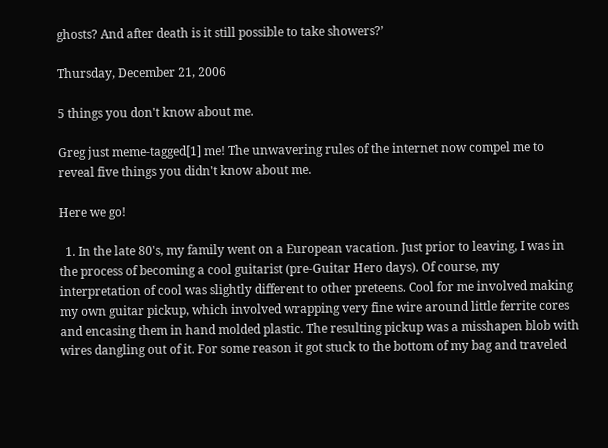ghosts? And after death is it still possible to take showers?’

Thursday, December 21, 2006

5 things you don't know about me.

Greg just meme-tagged[1] me! The unwavering rules of the internet now compel me to reveal five things you didn't know about me.

Here we go!

  1. In the late 80's, my family went on a European vacation. Just prior to leaving, I was in the process of becoming a cool guitarist (pre-Guitar Hero days). Of course, my interpretation of cool was slightly different to other preteens. Cool for me involved making my own guitar pickup, which involved wrapping very fine wire around little ferrite cores and encasing them in hand molded plastic. The resulting pickup was a misshapen blob with wires dangling out of it. For some reason it got stuck to the bottom of my bag and traveled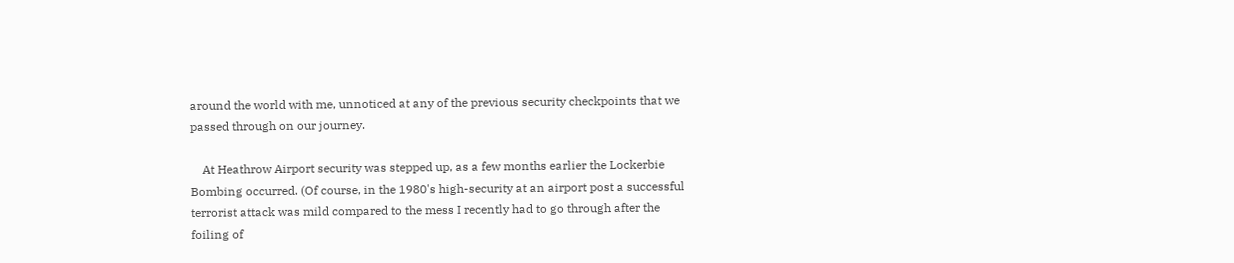around the world with me, unnoticed at any of the previous security checkpoints that we passed through on our journey.

    At Heathrow Airport security was stepped up, as a few months earlier the Lockerbie Bombing occurred. (Of course, in the 1980's high-security at an airport post a successful terrorist attack was mild compared to the mess I recently had to go through after the foiling of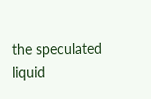the speculated liquid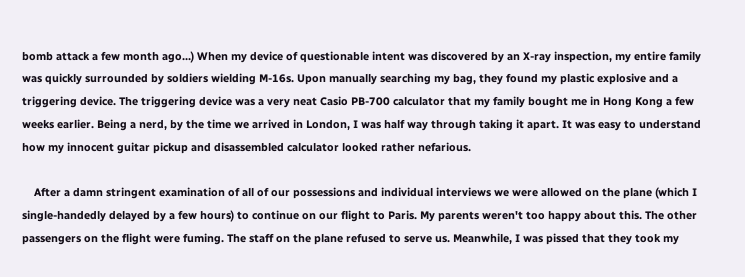bomb attack a few month ago...) When my device of questionable intent was discovered by an X-ray inspection, my entire family was quickly surrounded by soldiers wielding M-16s. Upon manually searching my bag, they found my plastic explosive and a triggering device. The triggering device was a very neat Casio PB-700 calculator that my family bought me in Hong Kong a few weeks earlier. Being a nerd, by the time we arrived in London, I was half way through taking it apart. It was easy to understand how my innocent guitar pickup and disassembled calculator looked rather nefarious.

    After a damn stringent examination of all of our possessions and individual interviews we were allowed on the plane (which I single-handedly delayed by a few hours) to continue on our flight to Paris. My parents weren't too happy about this. The other passengers on the flight were fuming. The staff on the plane refused to serve us. Meanwhile, I was pissed that they took my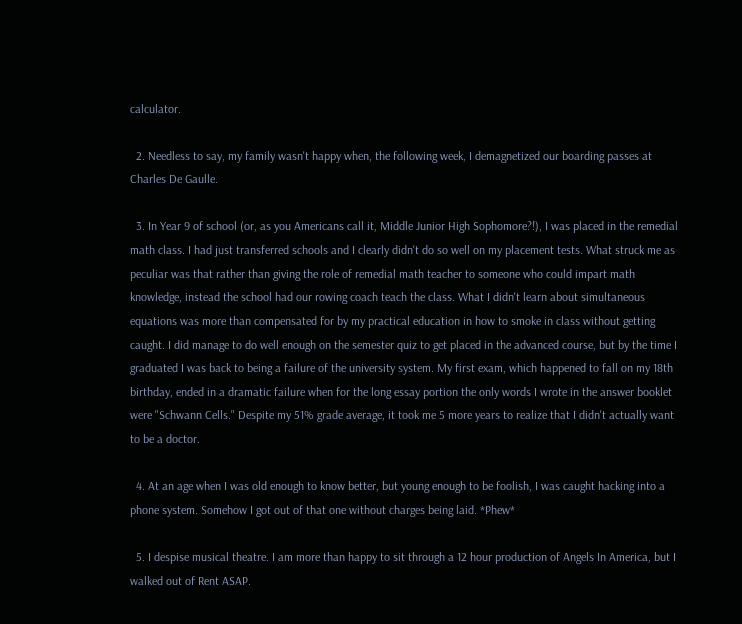calculator.

  2. Needless to say, my family wasn't happy when, the following week, I demagnetized our boarding passes at Charles De Gaulle.

  3. In Year 9 of school (or, as you Americans call it, Middle Junior High Sophomore?!), I was placed in the remedial math class. I had just transferred schools and I clearly didn't do so well on my placement tests. What struck me as peculiar was that rather than giving the role of remedial math teacher to someone who could impart math knowledge, instead the school had our rowing coach teach the class. What I didn't learn about simultaneous equations was more than compensated for by my practical education in how to smoke in class without getting caught. I did manage to do well enough on the semester quiz to get placed in the advanced course, but by the time I graduated I was back to being a failure of the university system. My first exam, which happened to fall on my 18th birthday, ended in a dramatic failure when for the long essay portion the only words I wrote in the answer booklet were "Schwann Cells." Despite my 51% grade average, it took me 5 more years to realize that I didn't actually want to be a doctor.

  4. At an age when I was old enough to know better, but young enough to be foolish, I was caught hacking into a phone system. Somehow I got out of that one without charges being laid. *Phew*

  5. I despise musical theatre. I am more than happy to sit through a 12 hour production of Angels In America, but I walked out of Rent ASAP.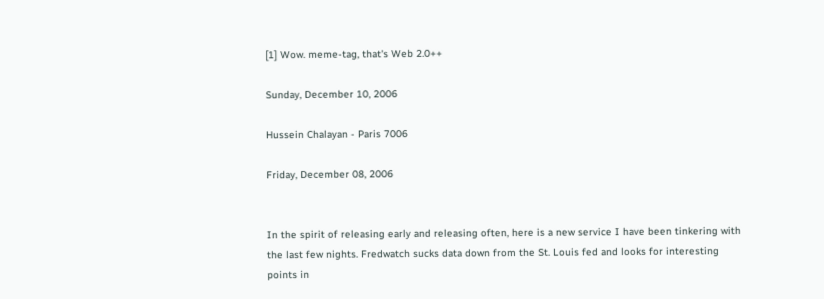[1] Wow. meme-tag, that's Web 2.0++

Sunday, December 10, 2006

Hussein Chalayan - Paris 7006

Friday, December 08, 2006


In the spirit of releasing early and releasing often, here is a new service I have been tinkering with the last few nights. Fredwatch sucks data down from the St. Louis fed and looks for interesting points in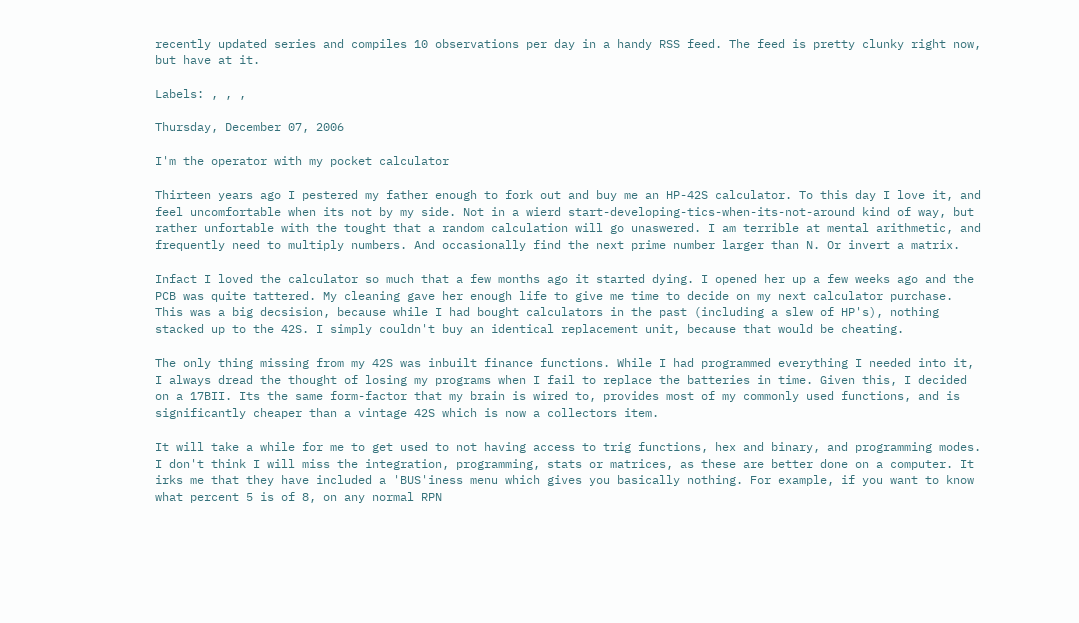recently updated series and compiles 10 observations per day in a handy RSS feed. The feed is pretty clunky right now, but have at it.

Labels: , , ,

Thursday, December 07, 2006

I'm the operator with my pocket calculator

Thirteen years ago I pestered my father enough to fork out and buy me an HP-42S calculator. To this day I love it, and feel uncomfortable when its not by my side. Not in a wierd start-developing-tics-when-its-not-around kind of way, but rather unfortable with the tought that a random calculation will go unaswered. I am terrible at mental arithmetic, and frequently need to multiply numbers. And occasionally find the next prime number larger than N. Or invert a matrix.

Infact I loved the calculator so much that a few months ago it started dying. I opened her up a few weeks ago and the PCB was quite tattered. My cleaning gave her enough life to give me time to decide on my next calculator purchase. This was a big decsision, because while I had bought calculators in the past (including a slew of HP's), nothing stacked up to the 42S. I simply couldn't buy an identical replacement unit, because that would be cheating.

The only thing missing from my 42S was inbuilt finance functions. While I had programmed everything I needed into it, I always dread the thought of losing my programs when I fail to replace the batteries in time. Given this, I decided on a 17BII. Its the same form-factor that my brain is wired to, provides most of my commonly used functions, and is significantly cheaper than a vintage 42S which is now a collectors item.

It will take a while for me to get used to not having access to trig functions, hex and binary, and programming modes. I don't think I will miss the integration, programming, stats or matrices, as these are better done on a computer. It irks me that they have included a 'BUS'iness menu which gives you basically nothing. For example, if you want to know what percent 5 is of 8, on any normal RPN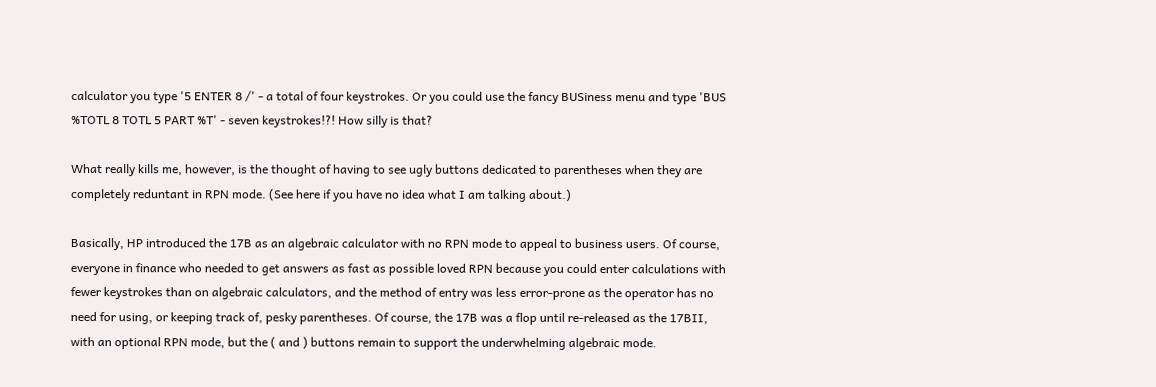calculator you type '5 ENTER 8 /' - a total of four keystrokes. Or you could use the fancy BUSiness menu and type 'BUS %TOTL 8 TOTL 5 PART %T' - seven keystrokes!?! How silly is that?

What really kills me, however, is the thought of having to see ugly buttons dedicated to parentheses when they are completely reduntant in RPN mode. (See here if you have no idea what I am talking about.)

Basically, HP introduced the 17B as an algebraic calculator with no RPN mode to appeal to business users. Of course, everyone in finance who needed to get answers as fast as possible loved RPN because you could enter calculations with fewer keystrokes than on algebraic calculators, and the method of entry was less error-prone as the operator has no need for using, or keeping track of, pesky parentheses. Of course, the 17B was a flop until re-released as the 17BII, with an optional RPN mode, but the ( and ) buttons remain to support the underwhelming algebraic mode.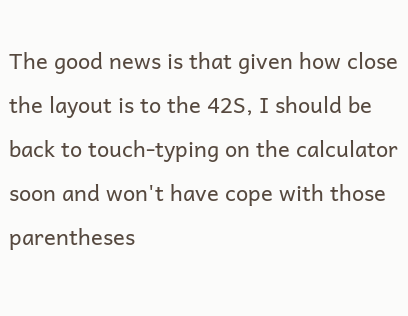The good news is that given how close the layout is to the 42S, I should be back to touch-typing on the calculator soon and won't have cope with those parentheses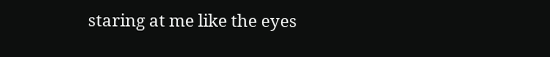staring at me like the eyes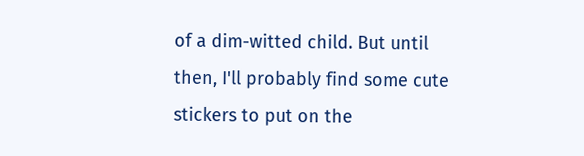of a dim-witted child. But until then, I'll probably find some cute stickers to put on the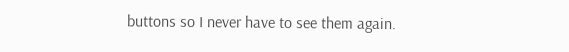buttons so I never have to see them again.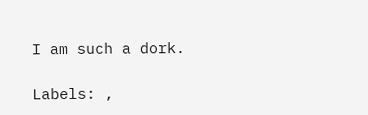I am such a dork.

Labels: ,